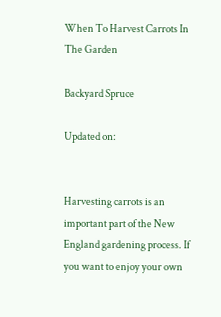When To Harvest Carrots In The Garden

Backyard Spruce

Updated on:


Harvesting carrots is an important part of the New England gardening process. If you want to enjoy your own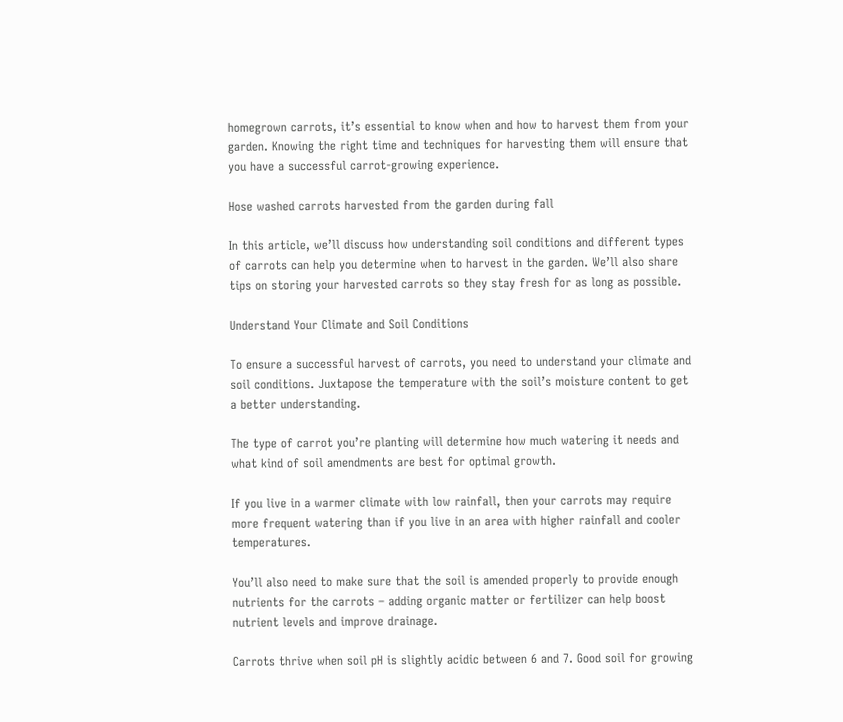homegrown carrots, it’s essential to know when and how to harvest them from your garden. Knowing the right time and techniques for harvesting them will ensure that you have a successful carrot-growing experience.

Hose washed carrots harvested from the garden during fall

In this article, we’ll discuss how understanding soil conditions and different types of carrots can help you determine when to harvest in the garden. We’ll also share tips on storing your harvested carrots so they stay fresh for as long as possible.

Understand Your Climate and Soil Conditions

To ensure a successful harvest of carrots, you need to understand your climate and soil conditions. Juxtapose the temperature with the soil’s moisture content to get a better understanding.

The type of carrot you’re planting will determine how much watering it needs and what kind of soil amendments are best for optimal growth.

If you live in a warmer climate with low rainfall, then your carrots may require more frequent watering than if you live in an area with higher rainfall and cooler temperatures.

You’ll also need to make sure that the soil is amended properly to provide enough nutrients for the carrots – adding organic matter or fertilizer can help boost nutrient levels and improve drainage.

Carrots thrive when soil pH is slightly acidic between 6 and 7. Good soil for growing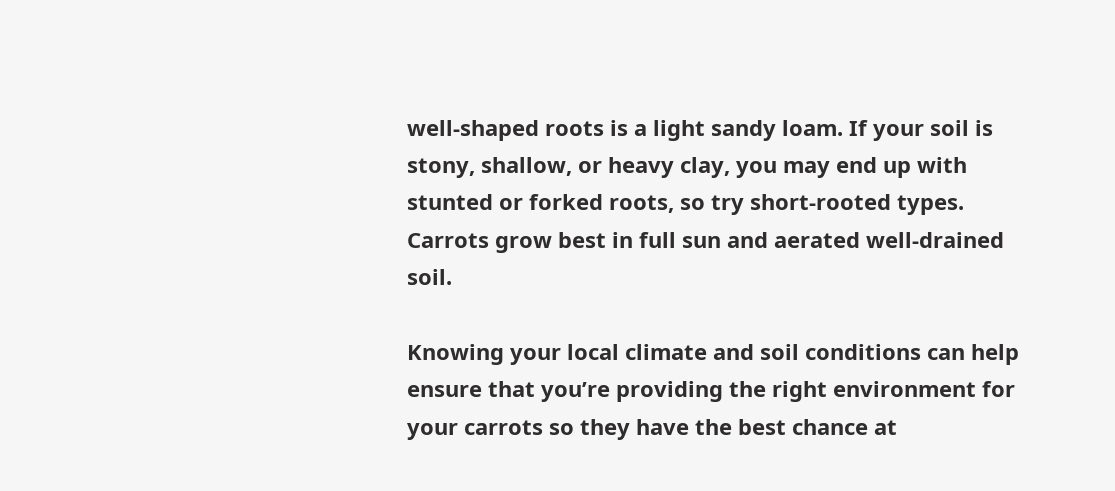well-shaped roots is a light sandy loam. If your soil is stony, shallow, or heavy clay, you may end up with stunted or forked roots, so try short-rooted types. Carrots grow best in full sun and aerated well-drained soil.

Knowing your local climate and soil conditions can help ensure that you’re providing the right environment for your carrots so they have the best chance at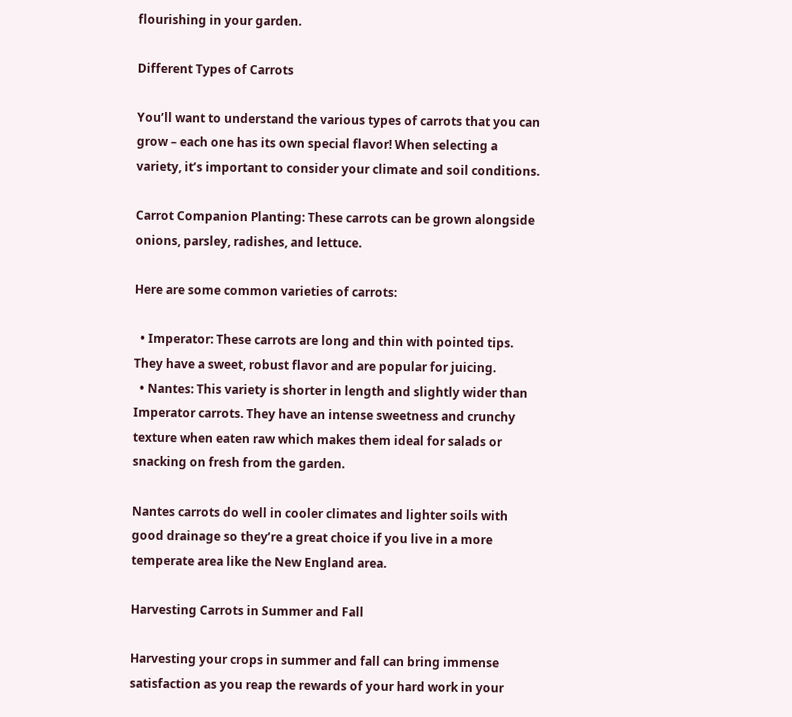flourishing in your garden.

Different Types of Carrots

You’ll want to understand the various types of carrots that you can grow – each one has its own special flavor! When selecting a variety, it’s important to consider your climate and soil conditions.

Carrot Companion Planting: These carrots can be grown alongside onions, parsley, radishes, and lettuce.

Here are some common varieties of carrots:

  • Imperator: These carrots are long and thin with pointed tips. They have a sweet, robust flavor and are popular for juicing.
  • Nantes: This variety is shorter in length and slightly wider than Imperator carrots. They have an intense sweetness and crunchy texture when eaten raw which makes them ideal for salads or snacking on fresh from the garden.

Nantes carrots do well in cooler climates and lighter soils with good drainage so they’re a great choice if you live in a more temperate area like the New England area.

Harvesting Carrots in Summer and Fall

Harvesting your crops in summer and fall can bring immense satisfaction as you reap the rewards of your hard work in your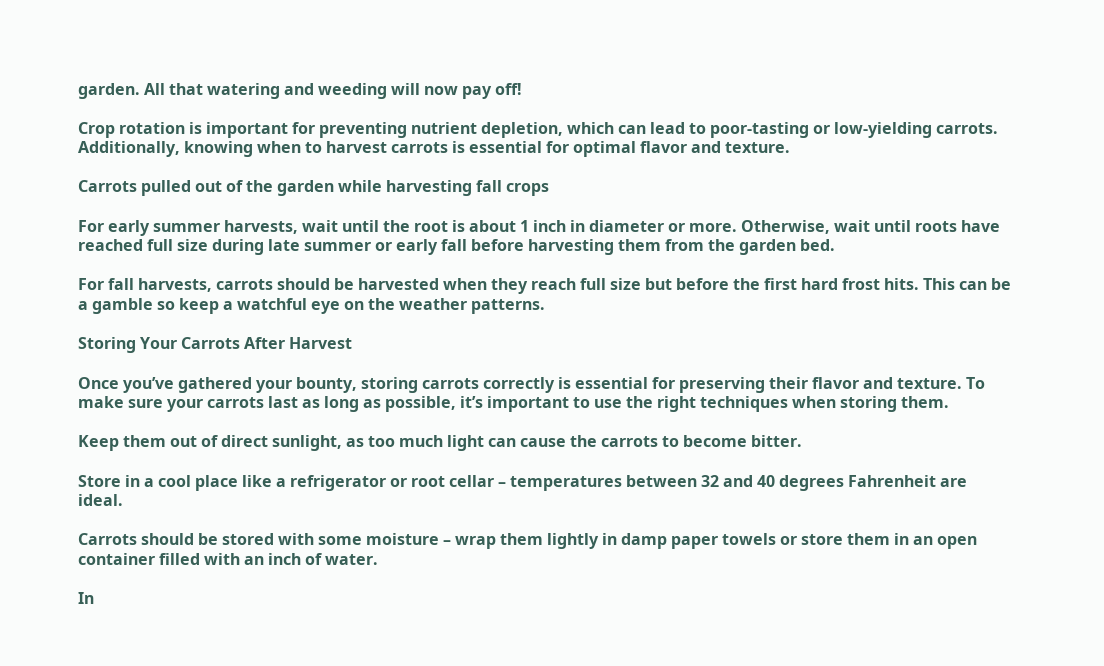garden. All that watering and weeding will now pay off!

Crop rotation is important for preventing nutrient depletion, which can lead to poor-tasting or low-yielding carrots. Additionally, knowing when to harvest carrots is essential for optimal flavor and texture.

Carrots pulled out of the garden while harvesting fall crops

For early summer harvests, wait until the root is about 1 inch in diameter or more. Otherwise, wait until roots have reached full size during late summer or early fall before harvesting them from the garden bed.

For fall harvests, carrots should be harvested when they reach full size but before the first hard frost hits. This can be a gamble so keep a watchful eye on the weather patterns.

Storing Your Carrots After Harvest

Once you’ve gathered your bounty, storing carrots correctly is essential for preserving their flavor and texture. To make sure your carrots last as long as possible, it’s important to use the right techniques when storing them.

Keep them out of direct sunlight, as too much light can cause the carrots to become bitter.

Store in a cool place like a refrigerator or root cellar – temperatures between 32 and 40 degrees Fahrenheit are ideal.

Carrots should be stored with some moisture – wrap them lightly in damp paper towels or store them in an open container filled with an inch of water.

In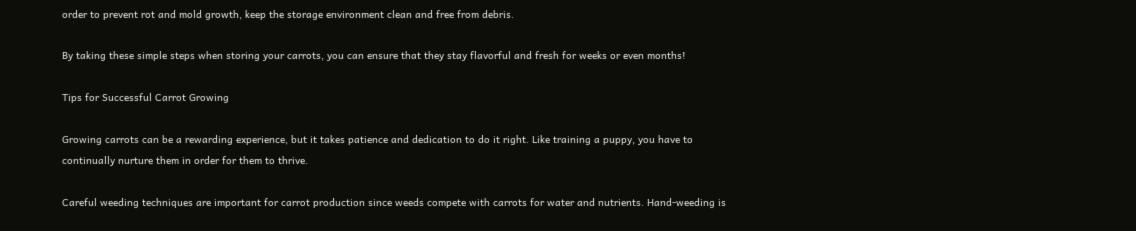order to prevent rot and mold growth, keep the storage environment clean and free from debris.

By taking these simple steps when storing your carrots, you can ensure that they stay flavorful and fresh for weeks or even months!

Tips for Successful Carrot Growing

Growing carrots can be a rewarding experience, but it takes patience and dedication to do it right. Like training a puppy, you have to continually nurture them in order for them to thrive.

Careful weeding techniques are important for carrot production since weeds compete with carrots for water and nutrients. Hand-weeding is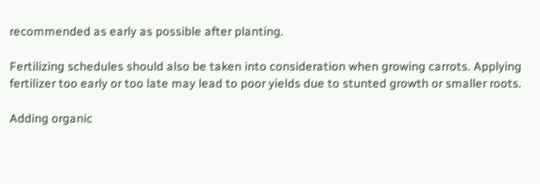recommended as early as possible after planting.

Fertilizing schedules should also be taken into consideration when growing carrots. Applying fertilizer too early or too late may lead to poor yields due to stunted growth or smaller roots.

Adding organic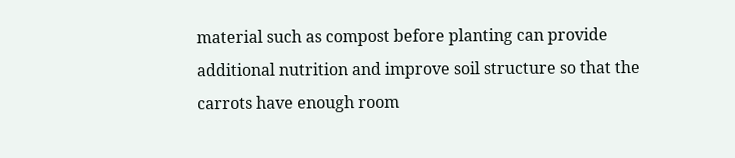material such as compost before planting can provide additional nutrition and improve soil structure so that the carrots have enough room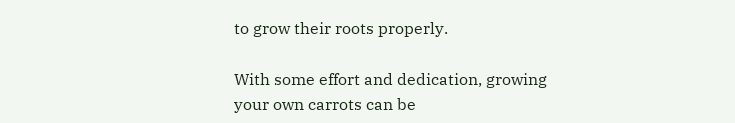to grow their roots properly.

With some effort and dedication, growing your own carrots can be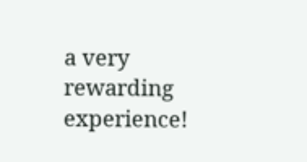a very rewarding experience!